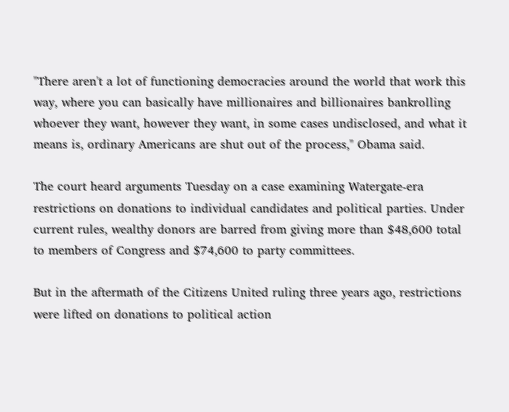"There aren't a lot of functioning democracies around the world that work this way, where you can basically have millionaires and billionaires bankrolling whoever they want, however they want, in some cases undisclosed, and what it means is, ordinary Americans are shut out of the process," Obama said.

The court heard arguments Tuesday on a case examining Watergate-era restrictions on donations to individual candidates and political parties. Under current rules, wealthy donors are barred from giving more than $48,600 total to members of Congress and $74,600 to party committees.

But in the aftermath of the Citizens United ruling three years ago, restrictions were lifted on donations to political action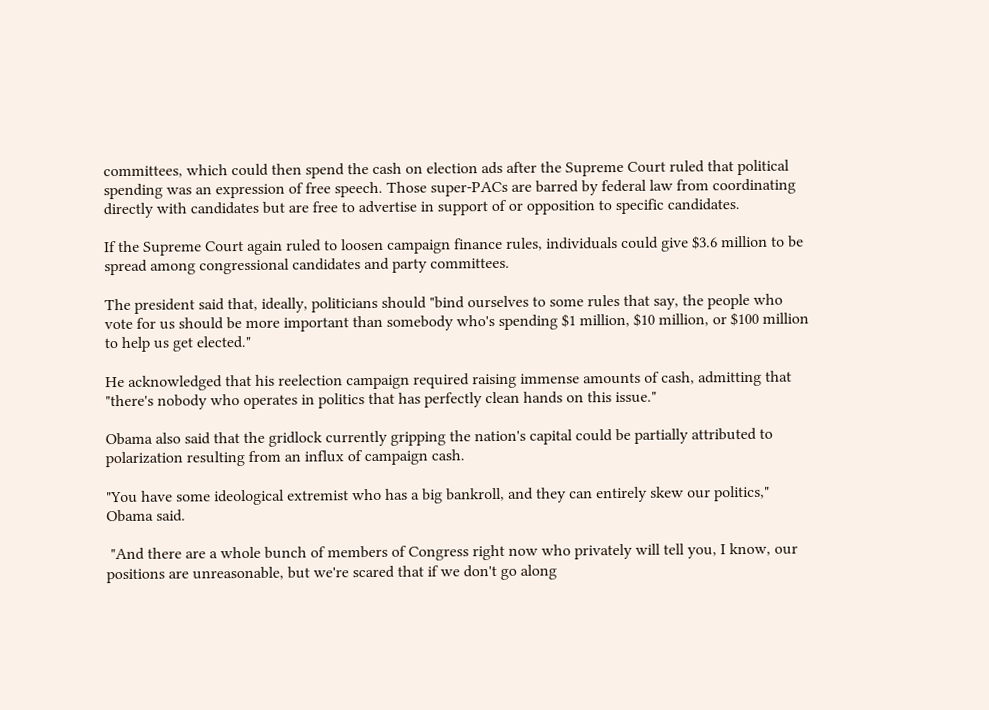committees, which could then spend the cash on election ads after the Supreme Court ruled that political spending was an expression of free speech. Those super-PACs are barred by federal law from coordinating directly with candidates but are free to advertise in support of or opposition to specific candidates.

If the Supreme Court again ruled to loosen campaign finance rules, individuals could give $3.6 million to be spread among congressional candidates and party committees.

The president said that, ideally, politicians should "bind ourselves to some rules that say, the people who vote for us should be more important than somebody who's spending $1 million, $10 million, or $100 million to help us get elected."

He acknowledged that his reelection campaign required raising immense amounts of cash, admitting that "there's nobody who operates in politics that has perfectly clean hands on this issue."

Obama also said that the gridlock currently gripping the nation's capital could be partially attributed to polarization resulting from an influx of campaign cash.

"You have some ideological extremist who has a big bankroll, and they can entirely skew our politics," Obama said.

 "And there are a whole bunch of members of Congress right now who privately will tell you, I know, our positions are unreasonable, but we're scared that if we don't go along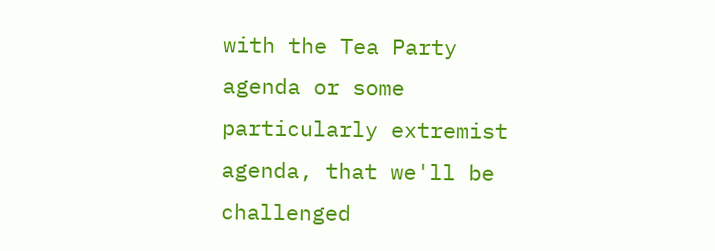with the Tea Party agenda or some particularly extremist agenda, that we'll be challenged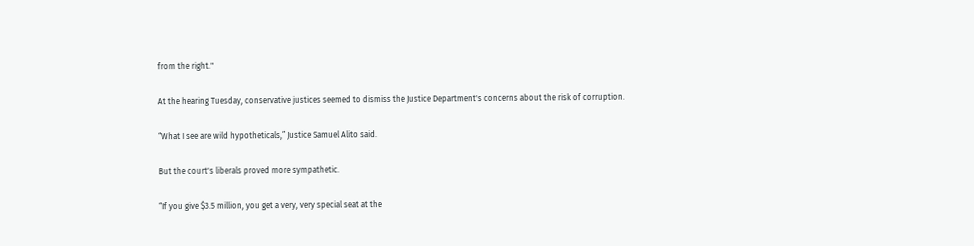from the right."

At the hearing Tuesday, conservative justices seemed to dismiss the Justice Department's concerns about the risk of corruption.

“What I see are wild hypotheticals,” Justice Samuel Alito said.

But the court's liberals proved more sympathetic.

“If you give $3.5 million, you get a very, very special seat at the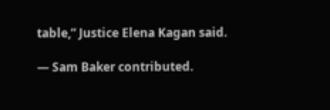table,” Justice Elena Kagan said.

— Sam Baker contributed.